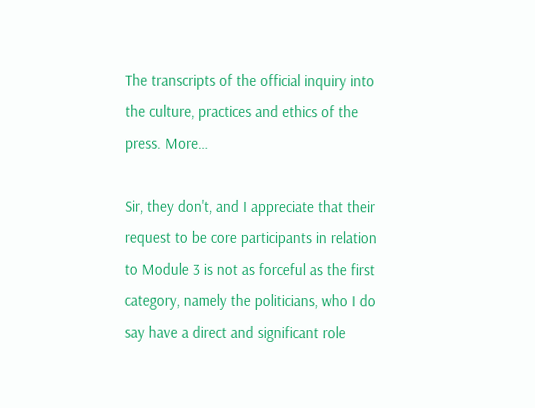The transcripts of the official inquiry into the culture, practices and ethics of the press. More…

Sir, they don't, and I appreciate that their request to be core participants in relation to Module 3 is not as forceful as the first category, namely the politicians, who I do say have a direct and significant role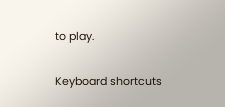to play.

Keyboard shortcuts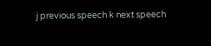j previous speech k next speech